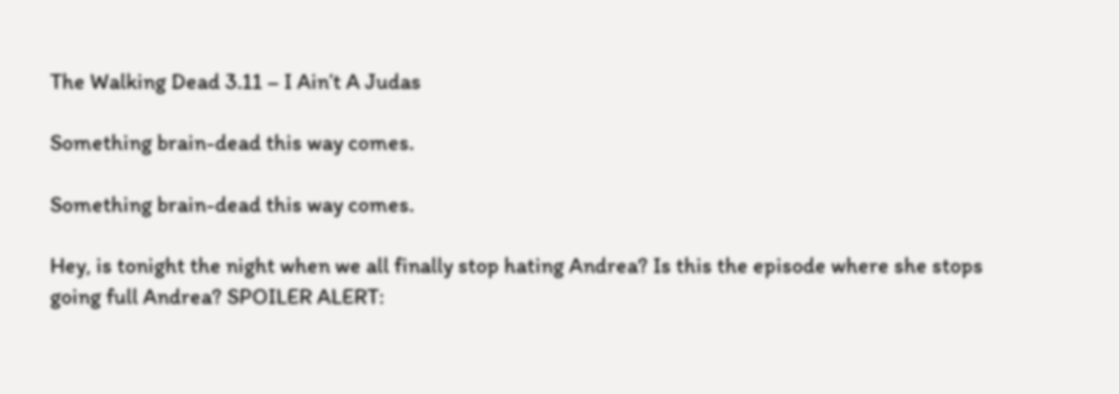The Walking Dead 3.11 – I Ain’t A Judas

Something brain-dead this way comes.

Something brain-dead this way comes.

Hey, is tonight the night when we all finally stop hating Andrea? Is this the episode where she stops going full Andrea? SPOILER ALERT: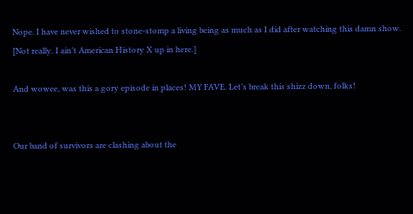Nope. I have never wished to stone-stomp a living being as much as I did after watching this damn show. [Not really. I ain’t American History X up in here.]

And wowee, was this a gory episode in places! MY FAVE. Let’s break this shizz down, folks!


Our band of survivors are clashing about the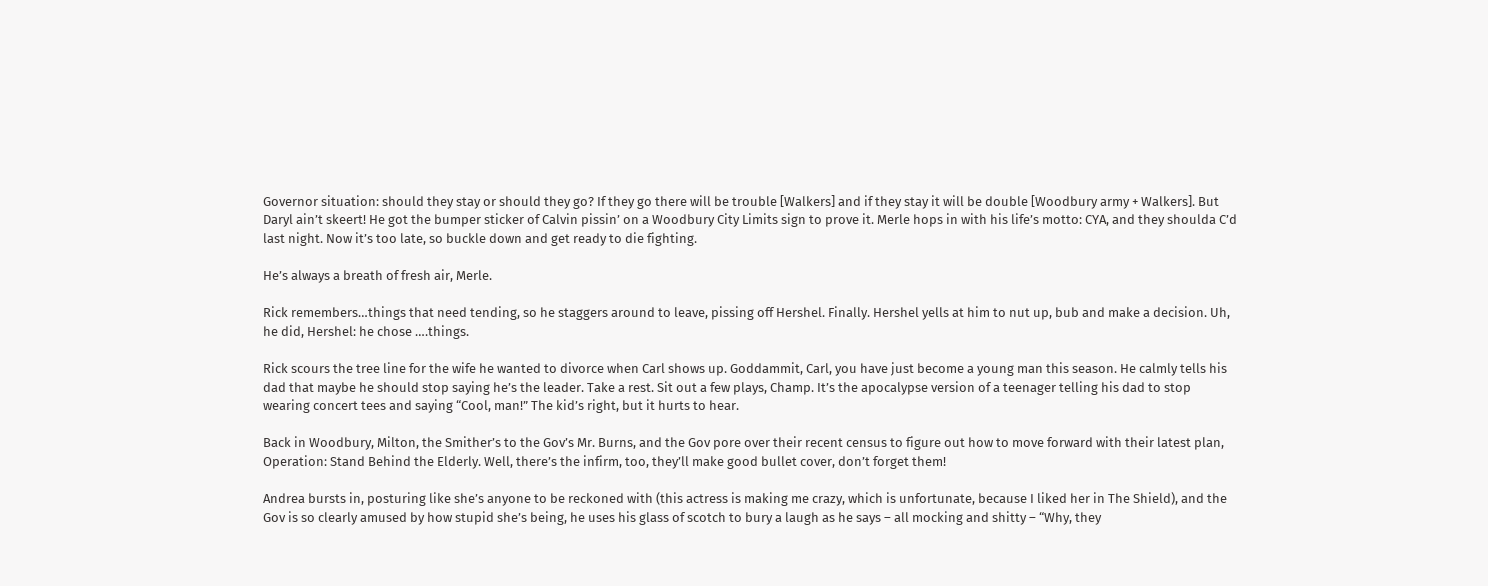Governor situation: should they stay or should they go? If they go there will be trouble [Walkers] and if they stay it will be double [Woodbury army + Walkers]. But Daryl ain’t skeert! He got the bumper sticker of Calvin pissin’ on a Woodbury City Limits sign to prove it. Merle hops in with his life’s motto: CYA, and they shoulda C’d last night. Now it’s too late, so buckle down and get ready to die fighting.

He’s always a breath of fresh air, Merle.

Rick remembers…things that need tending, so he staggers around to leave, pissing off Hershel. Finally. Hershel yells at him to nut up, bub and make a decision. Uh, he did, Hershel: he chose ….things.

Rick scours the tree line for the wife he wanted to divorce when Carl shows up. Goddammit, Carl, you have just become a young man this season. He calmly tells his dad that maybe he should stop saying he’s the leader. Take a rest. Sit out a few plays, Champ. It’s the apocalypse version of a teenager telling his dad to stop wearing concert tees and saying “Cool, man!” The kid’s right, but it hurts to hear.

Back in Woodbury, Milton, the Smither’s to the Gov’s Mr. Burns, and the Gov pore over their recent census to figure out how to move forward with their latest plan, Operation: Stand Behind the Elderly. Well, there’s the infirm, too, they’ll make good bullet cover, don’t forget them!

Andrea bursts in, posturing like she’s anyone to be reckoned with (this actress is making me crazy, which is unfortunate, because I liked her in The Shield), and the Gov is so clearly amused by how stupid she’s being, he uses his glass of scotch to bury a laugh as he says – all mocking and shitty – “Why, they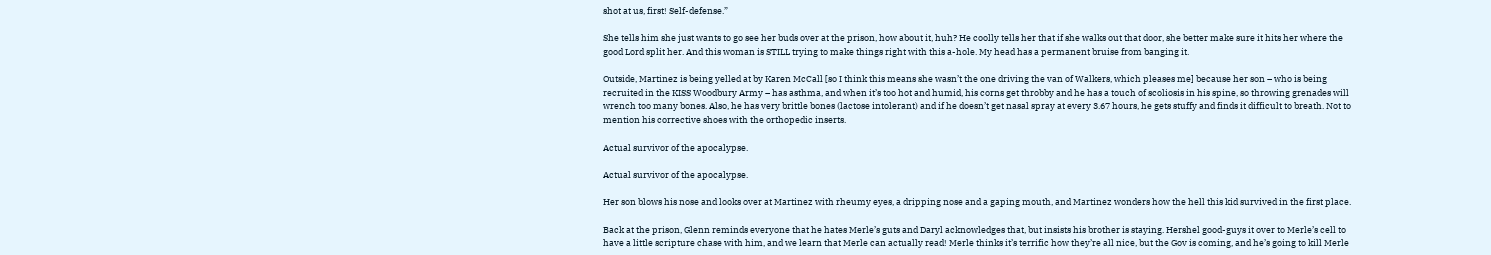shot at us, first! Self-defense.”

She tells him she just wants to go see her buds over at the prison, how about it, huh? He coolly tells her that if she walks out that door, she better make sure it hits her where the good Lord split her. And this woman is STILL trying to make things right with this a-hole. My head has a permanent bruise from banging it.

Outside, Martinez is being yelled at by Karen McCall [so I think this means she wasn’t the one driving the van of Walkers, which pleases me] because her son – who is being recruited in the KISS Woodbury Army – has asthma, and when it’s too hot and humid, his corns get throbby and he has a touch of scoliosis in his spine, so throwing grenades will wrench too many bones. Also, he has very brittle bones (lactose intolerant) and if he doesn’t get nasal spray at every 3.67 hours, he gets stuffy and finds it difficult to breath. Not to mention his corrective shoes with the orthopedic inserts.

Actual survivor of the apocalypse.

Actual survivor of the apocalypse.

Her son blows his nose and looks over at Martinez with rheumy eyes, a dripping nose and a gaping mouth, and Martinez wonders how the hell this kid survived in the first place.

Back at the prison, Glenn reminds everyone that he hates Merle’s guts and Daryl acknowledges that, but insists his brother is staying. Hershel good-guys it over to Merle’s cell to have a little scripture chase with him, and we learn that Merle can actually read! Merle thinks it’s terrific how they’re all nice, but the Gov is coming, and he’s going to kill Merle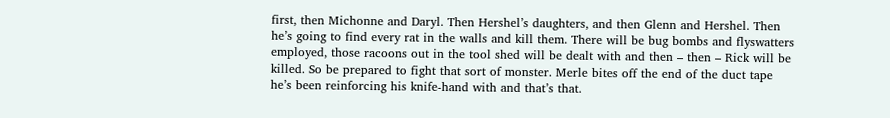first, then Michonne and Daryl. Then Hershel’s daughters, and then Glenn and Hershel. Then he’s going to find every rat in the walls and kill them. There will be bug bombs and flyswatters employed, those racoons out in the tool shed will be dealt with and then – then – Rick will be killed. So be prepared to fight that sort of monster. Merle bites off the end of the duct tape he’s been reinforcing his knife-hand with and that’s that.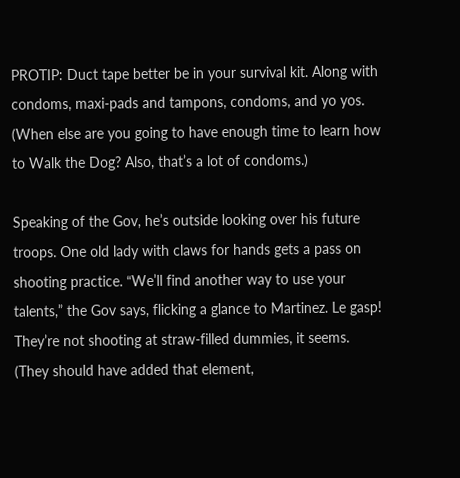PROTIP: Duct tape better be in your survival kit. Along with condoms, maxi-pads and tampons, condoms, and yo yos. (When else are you going to have enough time to learn how to Walk the Dog? Also, that’s a lot of condoms.)

Speaking of the Gov, he’s outside looking over his future troops. One old lady with claws for hands gets a pass on shooting practice. “We’ll find another way to use your talents,” the Gov says, flicking a glance to Martinez. Le gasp! They’re not shooting at straw-filled dummies, it seems. (They should have added that element,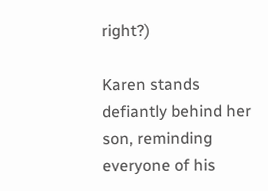right?)

Karen stands defiantly behind her son, reminding everyone of his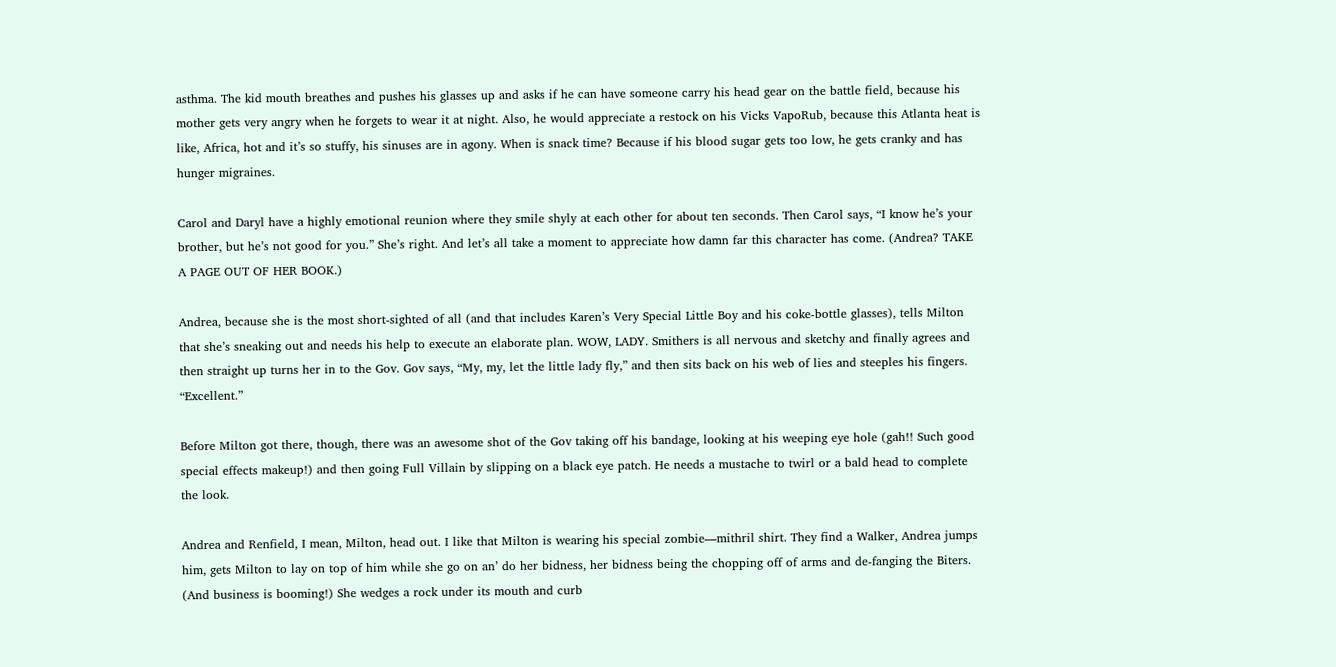asthma. The kid mouth breathes and pushes his glasses up and asks if he can have someone carry his head gear on the battle field, because his mother gets very angry when he forgets to wear it at night. Also, he would appreciate a restock on his Vicks VapoRub, because this Atlanta heat is like, Africa, hot and it’s so stuffy, his sinuses are in agony. When is snack time? Because if his blood sugar gets too low, he gets cranky and has hunger migraines.

Carol and Daryl have a highly emotional reunion where they smile shyly at each other for about ten seconds. Then Carol says, “I know he’s your brother, but he’s not good for you.” She’s right. And let’s all take a moment to appreciate how damn far this character has come. (Andrea? TAKE A PAGE OUT OF HER BOOK.)

Andrea, because she is the most short-sighted of all (and that includes Karen’s Very Special Little Boy and his coke-bottle glasses), tells Milton that she’s sneaking out and needs his help to execute an elaborate plan. WOW, LADY. Smithers is all nervous and sketchy and finally agrees and then straight up turns her in to the Gov. Gov says, “My, my, let the little lady fly,” and then sits back on his web of lies and steeples his fingers. “Excellent.”

Before Milton got there, though, there was an awesome shot of the Gov taking off his bandage, looking at his weeping eye hole (gah!! Such good special effects makeup!) and then going Full Villain by slipping on a black eye patch. He needs a mustache to twirl or a bald head to complete the look.

Andrea and Renfield, I mean, Milton, head out. I like that Milton is wearing his special zombie—mithril shirt. They find a Walker, Andrea jumps him, gets Milton to lay on top of him while she go on an’ do her bidness, her bidness being the chopping off of arms and de-fanging the Biters. (And business is booming!) She wedges a rock under its mouth and curb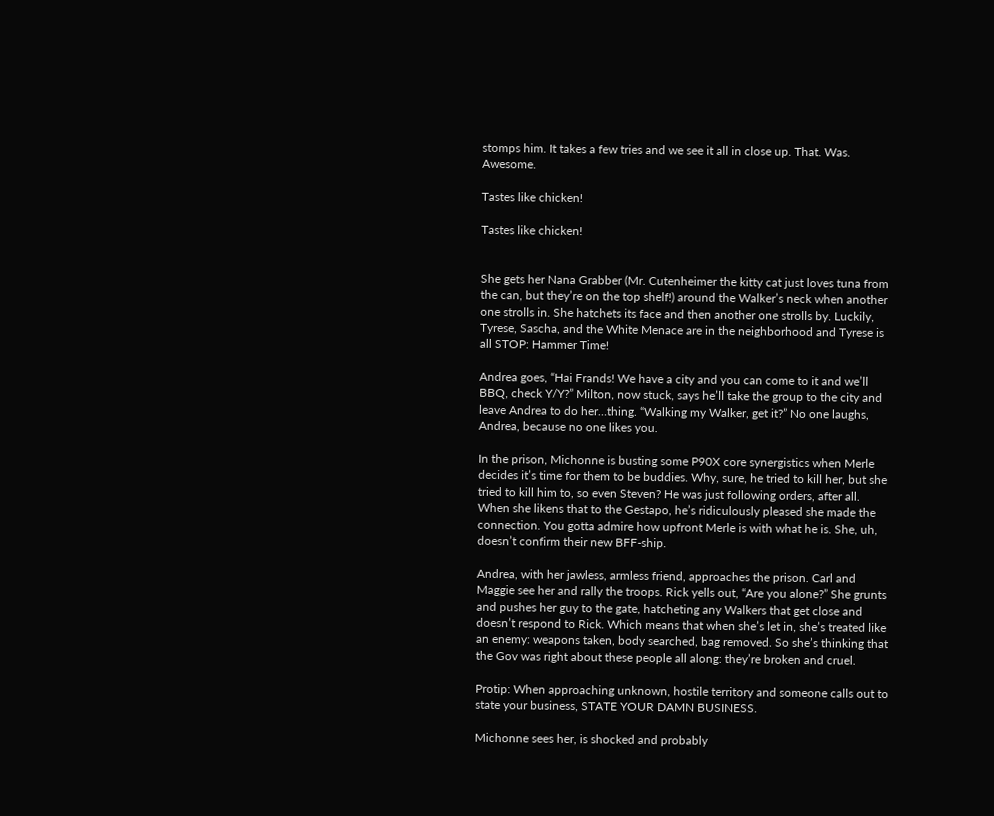stomps him. It takes a few tries and we see it all in close up. That. Was. Awesome.

Tastes like chicken!

Tastes like chicken!


She gets her Nana Grabber (Mr. Cutenheimer the kitty cat just loves tuna from the can, but they’re on the top shelf!) around the Walker’s neck when another one strolls in. She hatchets its face and then another one strolls by. Luckily, Tyrese, Sascha, and the White Menace are in the neighborhood and Tyrese is all STOP: Hammer Time!

Andrea goes, “Hai Frands! We have a city and you can come to it and we’ll BBQ, check Y/Y?” Milton, now stuck, says he’ll take the group to the city and leave Andrea to do her…thing. “Walking my Walker, get it?” No one laughs, Andrea, because no one likes you.

In the prison, Michonne is busting some P90X core synergistics when Merle decides it’s time for them to be buddies. Why, sure, he tried to kill her, but she tried to kill him to, so even Steven? He was just following orders, after all. When she likens that to the Gestapo, he’s ridiculously pleased she made the connection. You gotta admire how upfront Merle is with what he is. She, uh, doesn’t confirm their new BFF-ship.

Andrea, with her jawless, armless friend, approaches the prison. Carl and Maggie see her and rally the troops. Rick yells out, “Are you alone?” She grunts and pushes her guy to the gate, hatcheting any Walkers that get close and doesn’t respond to Rick. Which means that when she’s let in, she’s treated like an enemy: weapons taken, body searched, bag removed. So she’s thinking that the Gov was right about these people all along: they’re broken and cruel.

Protip: When approaching unknown, hostile territory and someone calls out to state your business, STATE YOUR DAMN BUSINESS.

Michonne sees her, is shocked and probably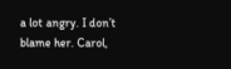a lot angry. I don’t blame her. Carol,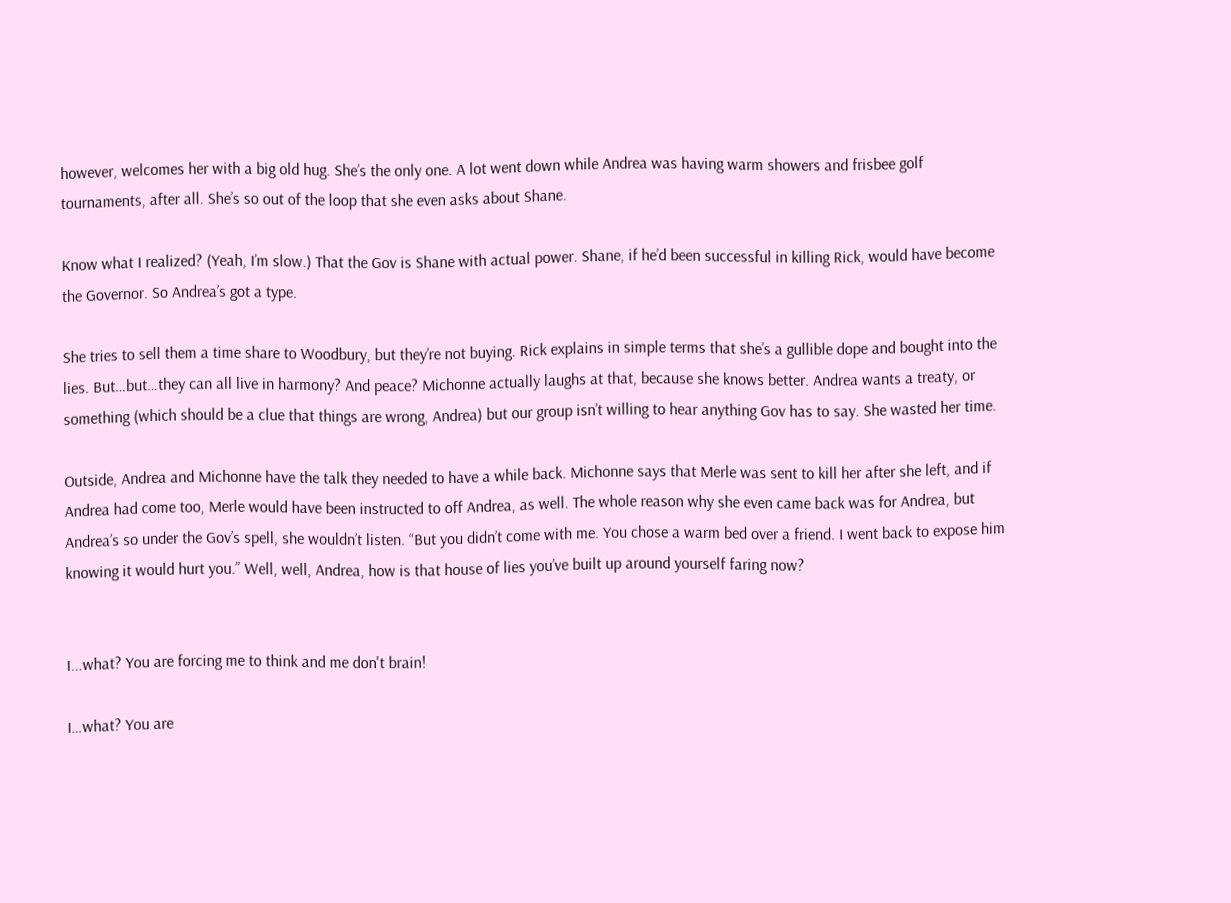however, welcomes her with a big old hug. She’s the only one. A lot went down while Andrea was having warm showers and frisbee golf tournaments, after all. She’s so out of the loop that she even asks about Shane.

Know what I realized? (Yeah, I’m slow.) That the Gov is Shane with actual power. Shane, if he’d been successful in killing Rick, would have become the Governor. So Andrea’s got a type.

She tries to sell them a time share to Woodbury, but they’re not buying. Rick explains in simple terms that she’s a gullible dope and bought into the lies. But…but…they can all live in harmony? And peace? Michonne actually laughs at that, because she knows better. Andrea wants a treaty, or something (which should be a clue that things are wrong, Andrea) but our group isn’t willing to hear anything Gov has to say. She wasted her time.

Outside, Andrea and Michonne have the talk they needed to have a while back. Michonne says that Merle was sent to kill her after she left, and if Andrea had come too, Merle would have been instructed to off Andrea, as well. The whole reason why she even came back was for Andrea, but Andrea’s so under the Gov’s spell, she wouldn’t listen. “But you didn’t come with me. You chose a warm bed over a friend. I went back to expose him knowing it would hurt you.” Well, well, Andrea, how is that house of lies you’ve built up around yourself faring now?


I...what? You are forcing me to think and me don't brain!

I…what? You are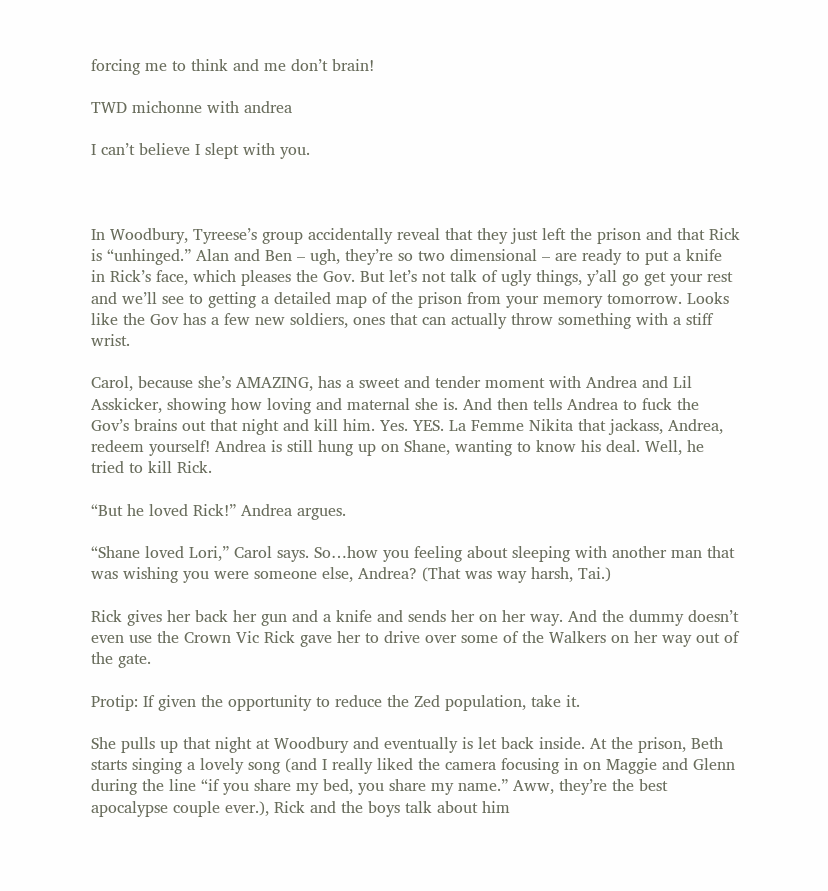forcing me to think and me don’t brain!

TWD michonne with andrea

I can’t believe I slept with you.



In Woodbury, Tyreese’s group accidentally reveal that they just left the prison and that Rick is “unhinged.” Alan and Ben – ugh, they’re so two dimensional – are ready to put a knife in Rick’s face, which pleases the Gov. But let’s not talk of ugly things, y’all go get your rest and we’ll see to getting a detailed map of the prison from your memory tomorrow. Looks like the Gov has a few new soldiers, ones that can actually throw something with a stiff wrist.

Carol, because she’s AMAZING, has a sweet and tender moment with Andrea and Lil Asskicker, showing how loving and maternal she is. And then tells Andrea to fuck the Gov’s brains out that night and kill him. Yes. YES. La Femme Nikita that jackass, Andrea, redeem yourself! Andrea is still hung up on Shane, wanting to know his deal. Well, he tried to kill Rick.

“But he loved Rick!” Andrea argues.

“Shane loved Lori,” Carol says. So…how you feeling about sleeping with another man that was wishing you were someone else, Andrea? (That was way harsh, Tai.)

Rick gives her back her gun and a knife and sends her on her way. And the dummy doesn’t even use the Crown Vic Rick gave her to drive over some of the Walkers on her way out of the gate.

Protip: If given the opportunity to reduce the Zed population, take it.

She pulls up that night at Woodbury and eventually is let back inside. At the prison, Beth starts singing a lovely song (and I really liked the camera focusing in on Maggie and Glenn during the line “if you share my bed, you share my name.” Aww, they’re the best apocalypse couple ever.), Rick and the boys talk about him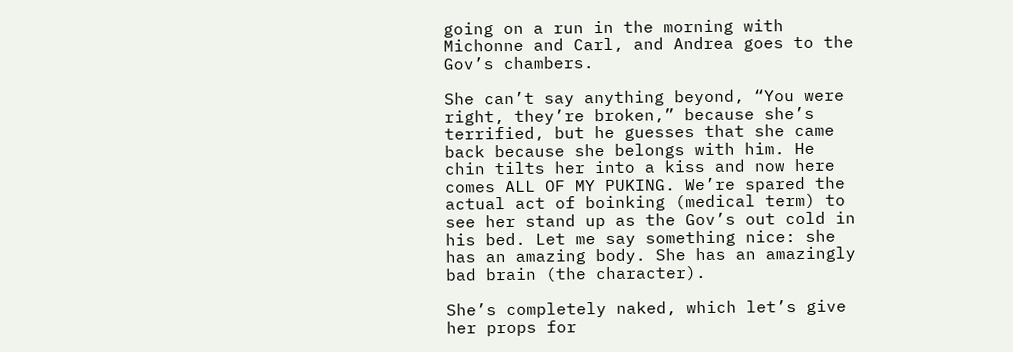going on a run in the morning with Michonne and Carl, and Andrea goes to the Gov’s chambers.

She can’t say anything beyond, “You were right, they’re broken,” because she’s terrified, but he guesses that she came back because she belongs with him. He chin tilts her into a kiss and now here comes ALL OF MY PUKING. We’re spared the actual act of boinking (medical term) to see her stand up as the Gov’s out cold in his bed. Let me say something nice: she has an amazing body. She has an amazingly bad brain (the character).

She’s completely naked, which let’s give her props for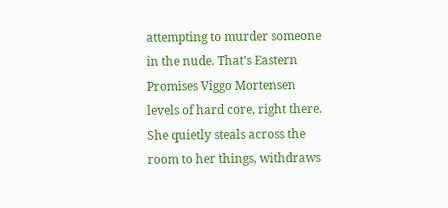attempting to murder someone in the nude. That’s Eastern Promises Viggo Mortensen levels of hard core, right there. She quietly steals across the room to her things, withdraws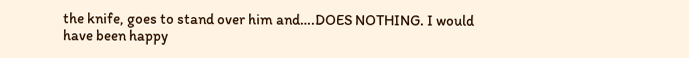the knife, goes to stand over him and….DOES NOTHING. I would have been happy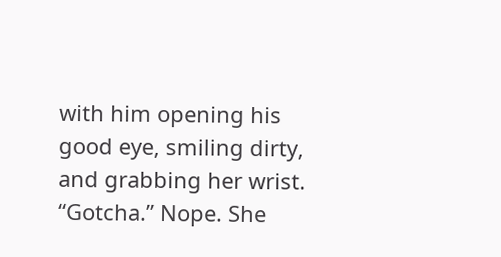with him opening his good eye, smiling dirty, and grabbing her wrist. “Gotcha.” Nope. She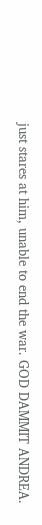just stares at him, unable to end the war. GOD DAMMIT ANDREA.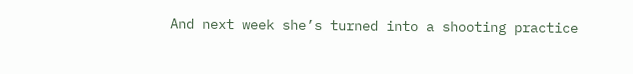And next week she’s turned into a shooting practice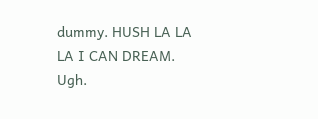dummy. HUSH LA LA LA I CAN DREAM. Ugh.